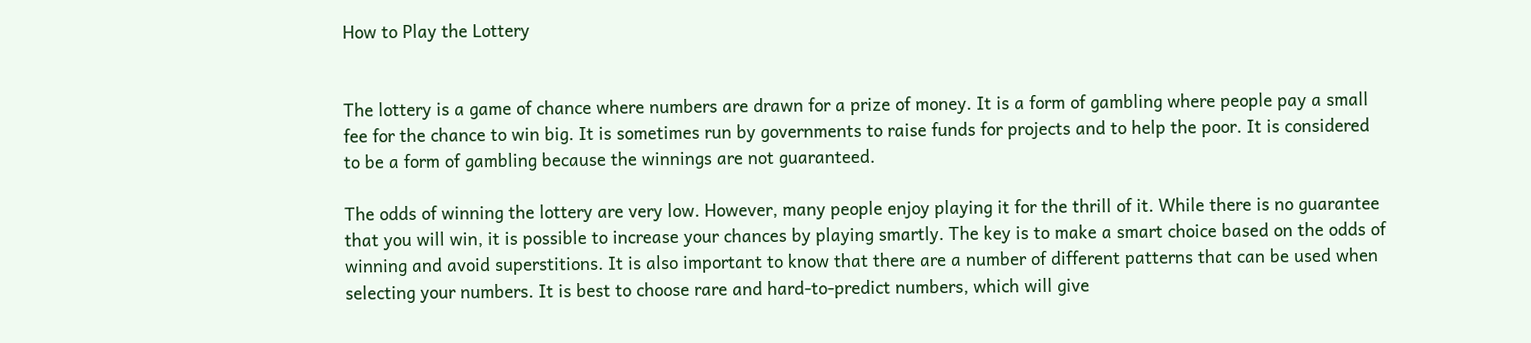How to Play the Lottery


The lottery is a game of chance where numbers are drawn for a prize of money. It is a form of gambling where people pay a small fee for the chance to win big. It is sometimes run by governments to raise funds for projects and to help the poor. It is considered to be a form of gambling because the winnings are not guaranteed.

The odds of winning the lottery are very low. However, many people enjoy playing it for the thrill of it. While there is no guarantee that you will win, it is possible to increase your chances by playing smartly. The key is to make a smart choice based on the odds of winning and avoid superstitions. It is also important to know that there are a number of different patterns that can be used when selecting your numbers. It is best to choose rare and hard-to-predict numbers, which will give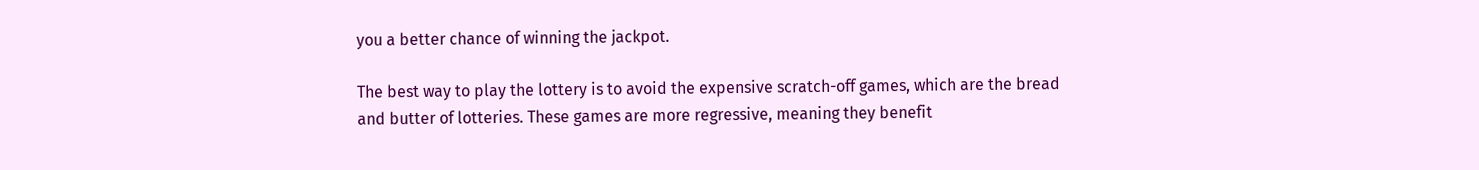you a better chance of winning the jackpot.

The best way to play the lottery is to avoid the expensive scratch-off games, which are the bread and butter of lotteries. These games are more regressive, meaning they benefit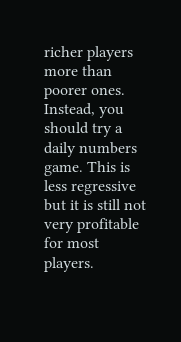richer players more than poorer ones. Instead, you should try a daily numbers game. This is less regressive but it is still not very profitable for most players.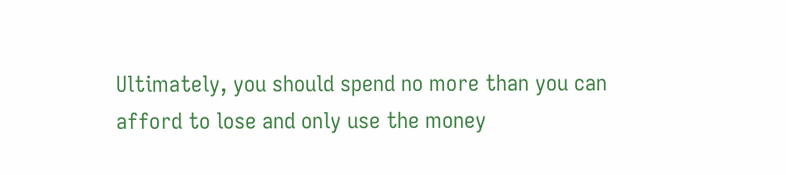Ultimately, you should spend no more than you can afford to lose and only use the money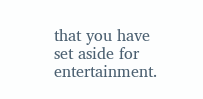that you have set aside for entertainment.